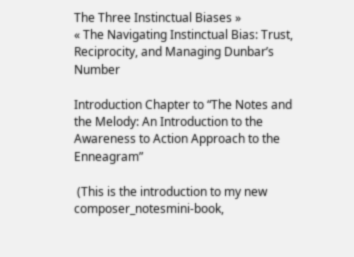The Three Instinctual Biases »
« The Navigating Instinctual Bias: Trust, Reciprocity, and Managing Dunbar’s Number

Introduction Chapter to “The Notes and the Melody: An Introduction to the Awareness to Action Approach to the Enneagram”

 (This is the introduction to my new composer_notesmini-book,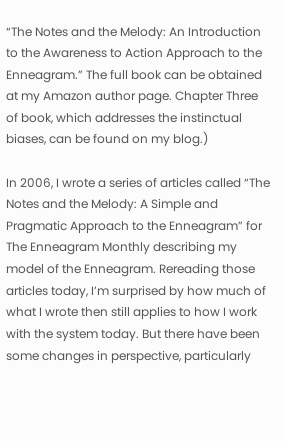“The Notes and the Melody: An Introduction to the Awareness to Action Approach to the Enneagram.” The full book can be obtained at my Amazon author page. Chapter Three of book, which addresses the instinctual biases, can be found on my blog.)

In 2006, I wrote a series of articles called “The Notes and the Melody: A Simple and Pragmatic Approach to the Enneagram” for The Enneagram Monthly describing my model of the Enneagram. Rereading those articles today, I’m surprised by how much of what I wrote then still applies to how I work with the system today. But there have been some changes in perspective, particularly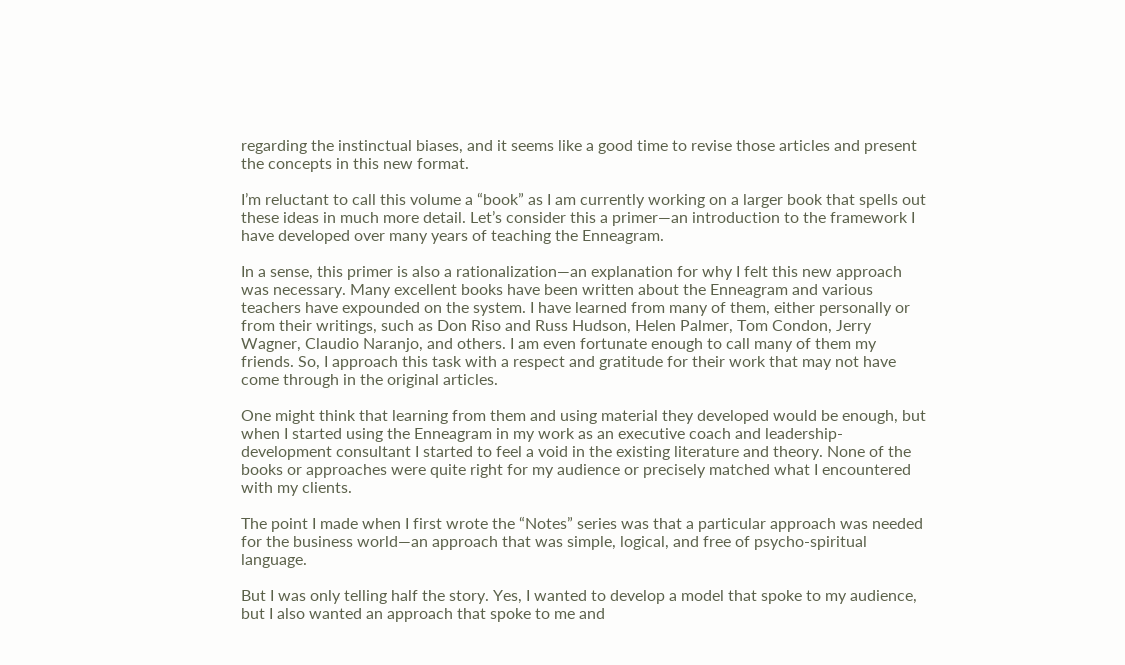regarding the instinctual biases, and it seems like a good time to revise those articles and present the concepts in this new format.

I’m reluctant to call this volume a “book” as I am currently working on a larger book that spells out these ideas in much more detail. Let’s consider this a primer—an introduction to the framework I have developed over many years of teaching the Enneagram.

In a sense, this primer is also a rationalization—an explanation for why I felt this new approach was necessary. Many excellent books have been written about the Enneagram and various teachers have expounded on the system. I have learned from many of them, either personally or from their writings, such as Don Riso and Russ Hudson, Helen Palmer, Tom Condon, Jerry Wagner, Claudio Naranjo, and others. I am even fortunate enough to call many of them my friends. So, I approach this task with a respect and gratitude for their work that may not have come through in the original articles.

One might think that learning from them and using material they developed would be enough, but when I started using the Enneagram in my work as an executive coach and leadership-development consultant I started to feel a void in the existing literature and theory. None of the books or approaches were quite right for my audience or precisely matched what I encountered with my clients.

The point I made when I first wrote the “Notes” series was that a particular approach was needed for the business world—an approach that was simple, logical, and free of psycho-spiritual language.

But I was only telling half the story. Yes, I wanted to develop a model that spoke to my audience, but I also wanted an approach that spoke to me and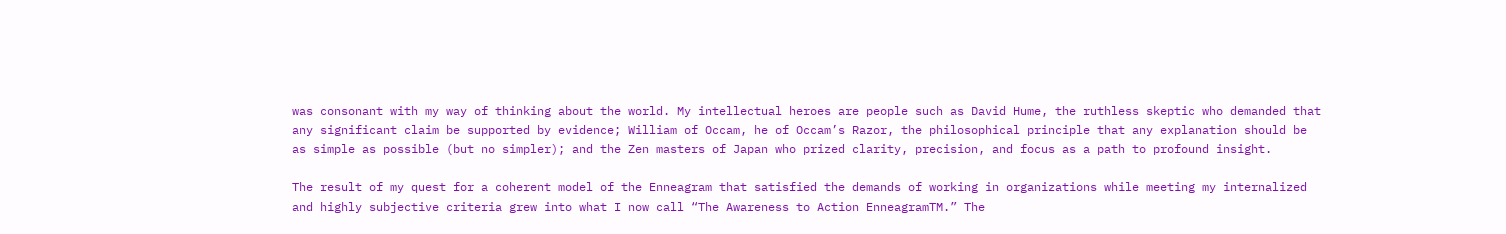was consonant with my way of thinking about the world. My intellectual heroes are people such as David Hume, the ruthless skeptic who demanded that any significant claim be supported by evidence; William of Occam, he of Occam’s Razor, the philosophical principle that any explanation should be as simple as possible (but no simpler); and the Zen masters of Japan who prized clarity, precision, and focus as a path to profound insight.

The result of my quest for a coherent model of the Enneagram that satisfied the demands of working in organizations while meeting my internalized and highly subjective criteria grew into what I now call “The Awareness to Action EnneagramTM.” The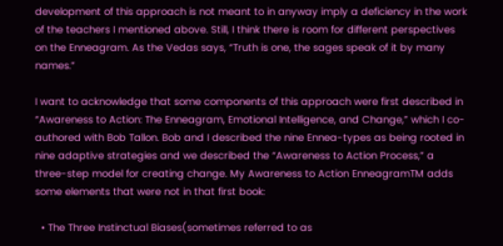development of this approach is not meant to in anyway imply a deficiency in the work of the teachers I mentioned above. Still, I think there is room for different perspectives on the Enneagram. As the Vedas says, “Truth is one, the sages speak of it by many names.”

I want to acknowledge that some components of this approach were first described in “Awareness to Action: The Enneagram, Emotional Intelligence, and Change,” which I co-authored with Bob Tallon. Bob and I described the nine Ennea-types as being rooted in nine adaptive strategies and we described the “Awareness to Action Process,” a three-step model for creating change. My Awareness to Action EnneagramTM adds some elements that were not in that first book:

  • The Three Instinctual Biases(sometimes referred to as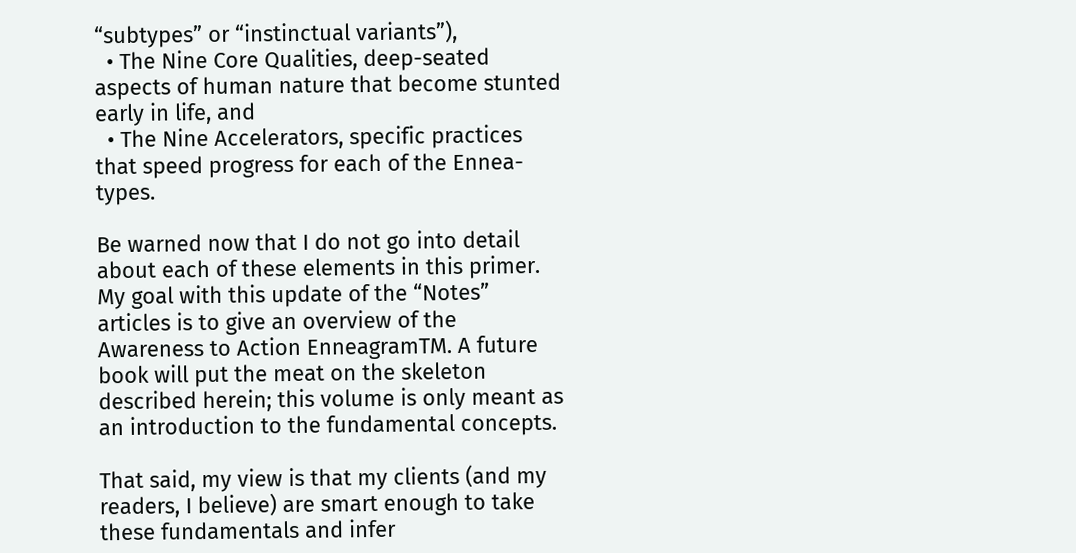“subtypes” or “instinctual variants”),
  • The Nine Core Qualities, deep-seated aspects of human nature that become stunted early in life, and
  • The Nine Accelerators, specific practices that speed progress for each of the Ennea-types.

Be warned now that I do not go into detail about each of these elements in this primer. My goal with this update of the “Notes” articles is to give an overview of the Awareness to Action EnneagramTM. A future book will put the meat on the skeleton described herein; this volume is only meant as an introduction to the fundamental concepts.

That said, my view is that my clients (and my readers, I believe) are smart enough to take these fundamentals and infer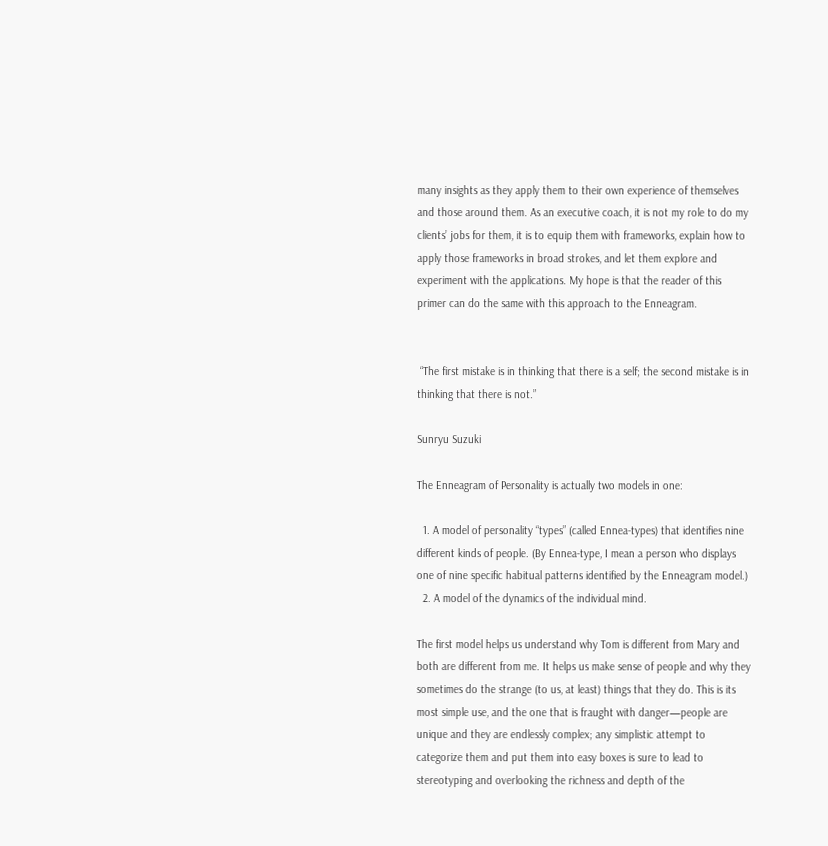many insights as they apply them to their own experience of themselves and those around them. As an executive coach, it is not my role to do my clients’ jobs for them, it is to equip them with frameworks, explain how to apply those frameworks in broad strokes, and let them explore and experiment with the applications. My hope is that the reader of this primer can do the same with this approach to the Enneagram.


 “The first mistake is in thinking that there is a self; the second mistake is in thinking that there is not.”

Sunryu Suzuki

The Enneagram of Personality is actually two models in one:

  1. A model of personality “types” (called Ennea-types) that identifies nine different kinds of people. (By Ennea-type, I mean a person who displays one of nine specific habitual patterns identified by the Enneagram model.)
  2. A model of the dynamics of the individual mind.

The first model helps us understand why Tom is different from Mary and both are different from me. It helps us make sense of people and why they sometimes do the strange (to us, at least) things that they do. This is its most simple use, and the one that is fraught with danger—people are unique and they are endlessly complex; any simplistic attempt to categorize them and put them into easy boxes is sure to lead to stereotyping and overlooking the richness and depth of the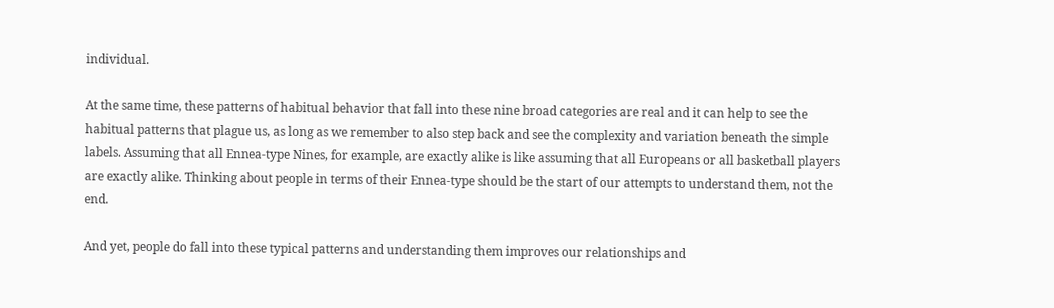individual.

At the same time, these patterns of habitual behavior that fall into these nine broad categories are real and it can help to see the habitual patterns that plague us, as long as we remember to also step back and see the complexity and variation beneath the simple labels. Assuming that all Ennea-type Nines, for example, are exactly alike is like assuming that all Europeans or all basketball players are exactly alike. Thinking about people in terms of their Ennea-type should be the start of our attempts to understand them, not the end.

And yet, people do fall into these typical patterns and understanding them improves our relationships and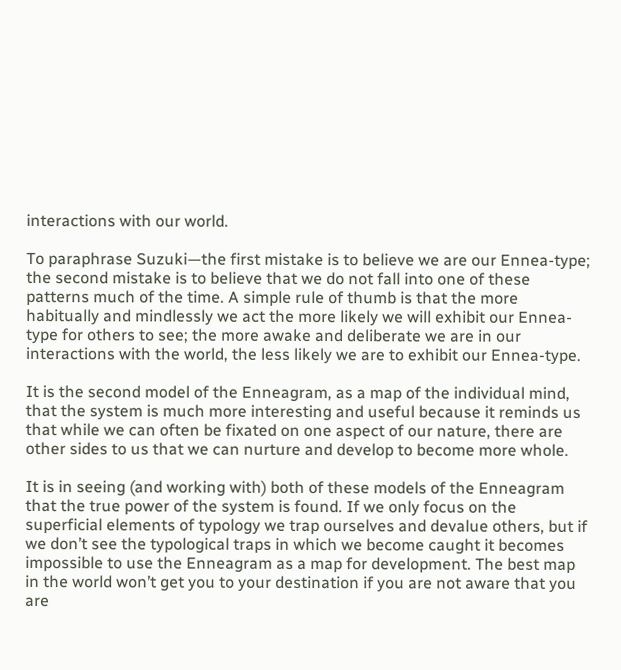interactions with our world.

To paraphrase Suzuki—the first mistake is to believe we are our Ennea-type; the second mistake is to believe that we do not fall into one of these patterns much of the time. A simple rule of thumb is that the more habitually and mindlessly we act the more likely we will exhibit our Ennea-type for others to see; the more awake and deliberate we are in our interactions with the world, the less likely we are to exhibit our Ennea-type.

It is the second model of the Enneagram, as a map of the individual mind, that the system is much more interesting and useful because it reminds us that while we can often be fixated on one aspect of our nature, there are other sides to us that we can nurture and develop to become more whole.

It is in seeing (and working with) both of these models of the Enneagram that the true power of the system is found. If we only focus on the superficial elements of typology we trap ourselves and devalue others, but if we don’t see the typological traps in which we become caught it becomes impossible to use the Enneagram as a map for development. The best map in the world won’t get you to your destination if you are not aware that you are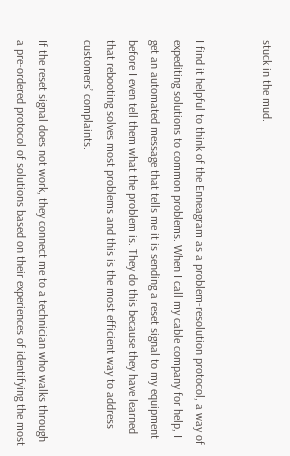stuck in the mud.


I find it helpful to think of the Enneagram as a problem-resolution protocol, a way of expediting solutions to common problems. When I call my cable company for help, I get an automated message that tells me it is sending a reset signal to my equipment before I even tell them what the problem is. They do this because they have learned that rebooting solves most problems and this is the most efficient way to address customers’ complaints.

If the reset signal does not work, they connect me to a technician who walks through a pre-ordered protocol of solutions based on their experiences of identifying the most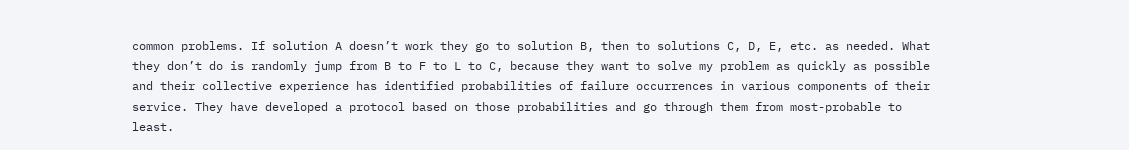common problems. If solution A doesn’t work they go to solution B, then to solutions C, D, E, etc. as needed. What they don’t do is randomly jump from B to F to L to C, because they want to solve my problem as quickly as possible and their collective experience has identified probabilities of failure occurrences in various components of their service. They have developed a protocol based on those probabilities and go through them from most-probable to least.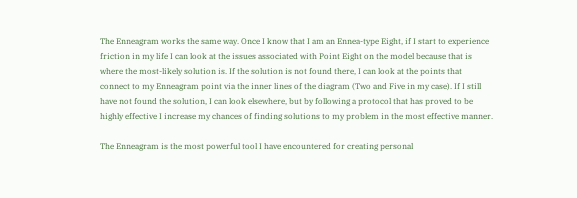The Enneagram works the same way. Once I know that I am an Ennea-type Eight, if I start to experience friction in my life I can look at the issues associated with Point Eight on the model because that is where the most-likely solution is. If the solution is not found there, I can look at the points that connect to my Enneagram point via the inner lines of the diagram (Two and Five in my case). If I still have not found the solution, I can look elsewhere, but by following a protocol that has proved to be highly effective I increase my chances of finding solutions to my problem in the most effective manner.

The Enneagram is the most powerful tool I have encountered for creating personal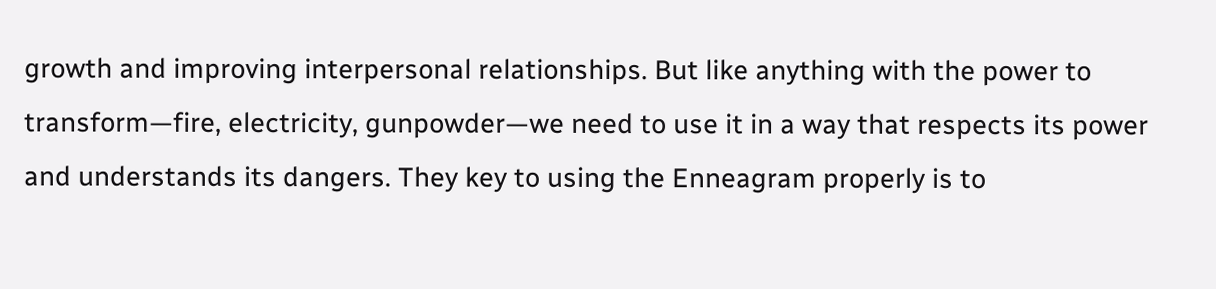growth and improving interpersonal relationships. But like anything with the power to transform—fire, electricity, gunpowder—we need to use it in a way that respects its power and understands its dangers. They key to using the Enneagram properly is to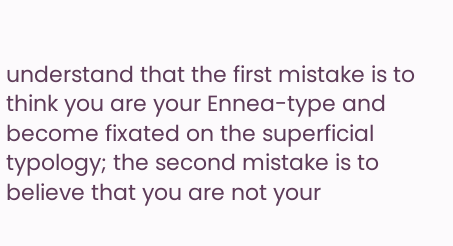understand that the first mistake is to think you are your Ennea-type and become fixated on the superficial typology; the second mistake is to believe that you are not your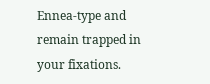Ennea-type and remain trapped in your fixations.